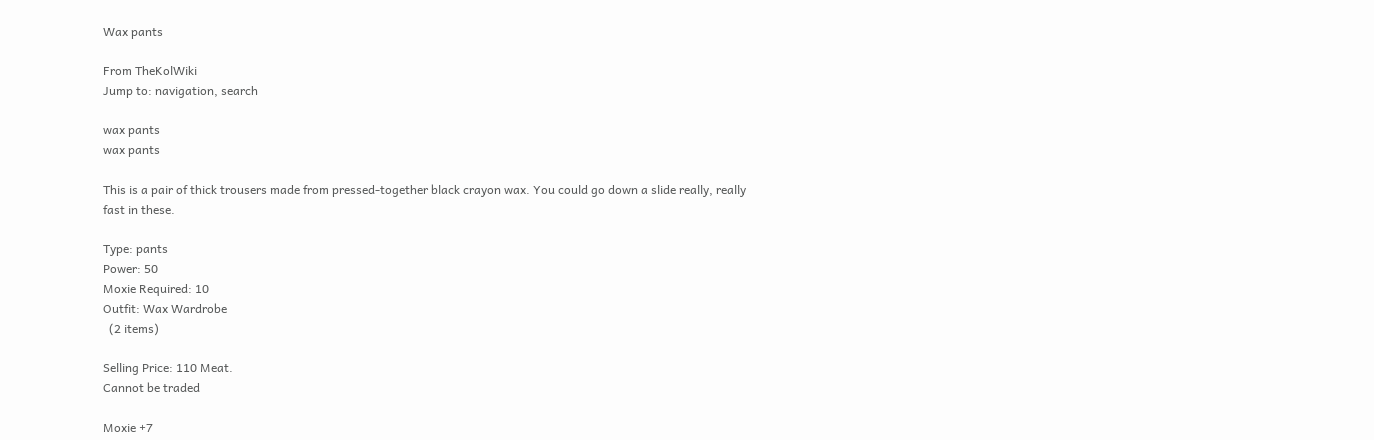Wax pants

From TheKolWiki
Jump to: navigation, search

wax pants
wax pants

This is a pair of thick trousers made from pressed-together black crayon wax. You could go down a slide really, really fast in these.

Type: pants
Power: 50
Moxie Required: 10
Outfit: Wax Wardrobe
  (2 items)

Selling Price: 110 Meat.
Cannot be traded

Moxie +7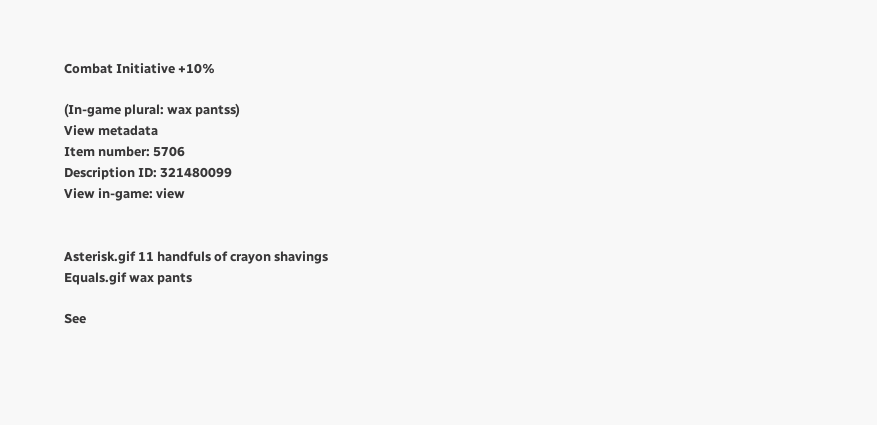Combat Initiative +10%

(In-game plural: wax pantss)
View metadata
Item number: 5706
Description ID: 321480099
View in-game: view


Asterisk.gif 11 handfuls of crayon shavings
Equals.gif wax pants

See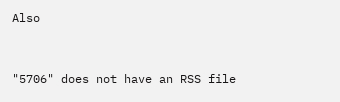Also


"5706" does not have an RSS file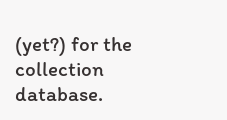(yet?) for the collection database.